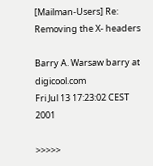[Mailman-Users] Re: Removing the X- headers

Barry A. Warsaw barry at digicool.com
Fri Jul 13 17:23:02 CEST 2001

>>>>>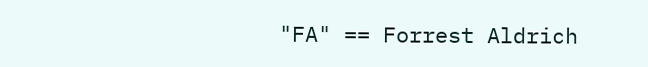"FA" == Forrest Aldrich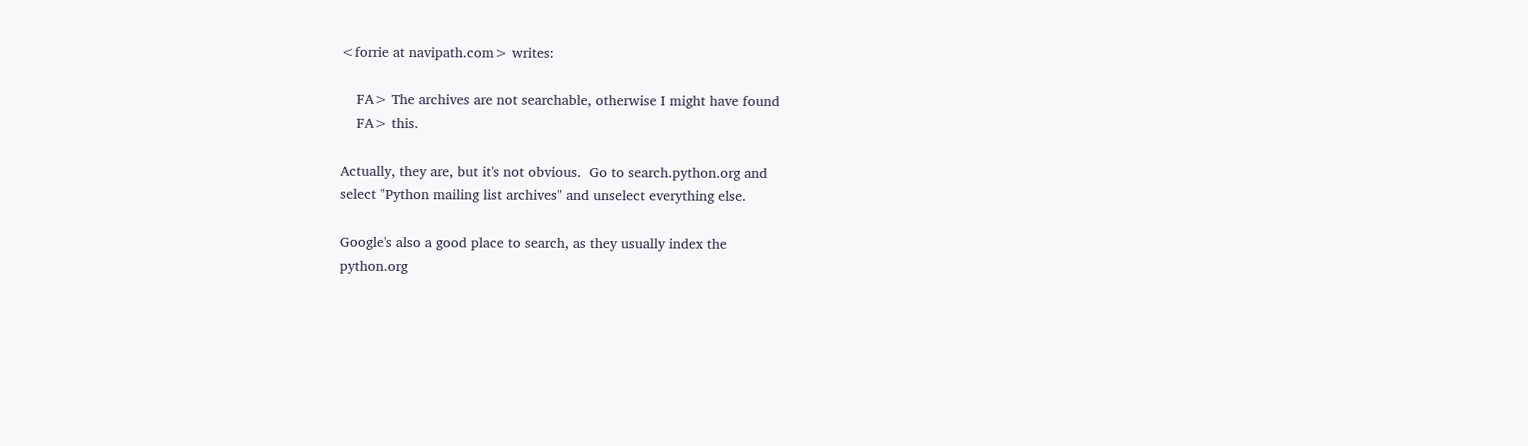<forrie at navipath.com> writes:

    FA> The archives are not searchable, otherwise I might have found
    FA> this.

Actually, they are, but it's not obvious.  Go to search.python.org and
select "Python mailing list archives" and unselect everything else.

Google's also a good place to search, as they usually index the
python.org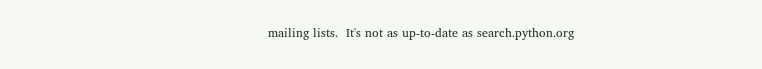mailing lists.  It's not as up-to-date as search.python.org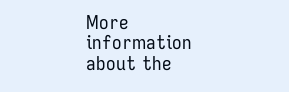More information about the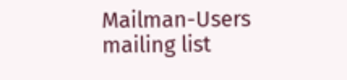Mailman-Users mailing list